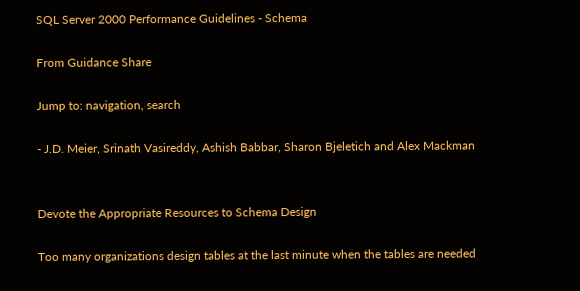SQL Server 2000 Performance Guidelines - Schema

From Guidance Share

Jump to: navigation, search

- J.D. Meier, Srinath Vasireddy, Ashish Babbar, Sharon Bjeletich and Alex Mackman


Devote the Appropriate Resources to Schema Design

Too many organizations design tables at the last minute when the tables are needed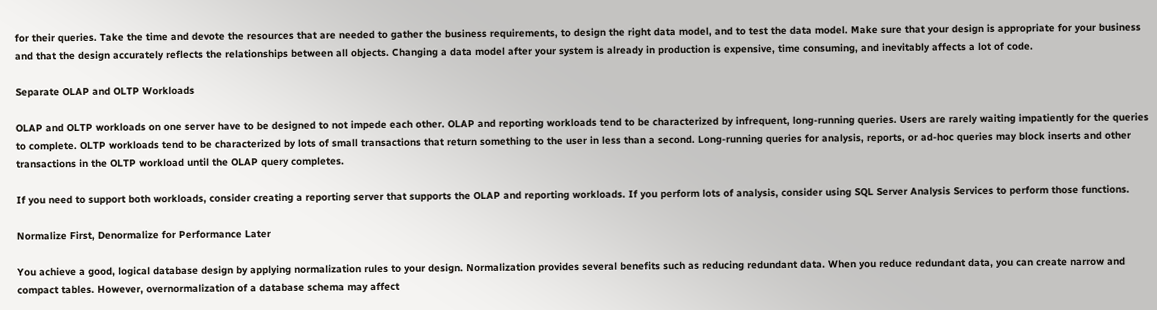for their queries. Take the time and devote the resources that are needed to gather the business requirements, to design the right data model, and to test the data model. Make sure that your design is appropriate for your business and that the design accurately reflects the relationships between all objects. Changing a data model after your system is already in production is expensive, time consuming, and inevitably affects a lot of code.

Separate OLAP and OLTP Workloads

OLAP and OLTP workloads on one server have to be designed to not impede each other. OLAP and reporting workloads tend to be characterized by infrequent, long-running queries. Users are rarely waiting impatiently for the queries to complete. OLTP workloads tend to be characterized by lots of small transactions that return something to the user in less than a second. Long-running queries for analysis, reports, or ad-hoc queries may block inserts and other transactions in the OLTP workload until the OLAP query completes.

If you need to support both workloads, consider creating a reporting server that supports the OLAP and reporting workloads. If you perform lots of analysis, consider using SQL Server Analysis Services to perform those functions.

Normalize First, Denormalize for Performance Later

You achieve a good, logical database design by applying normalization rules to your design. Normalization provides several benefits such as reducing redundant data. When you reduce redundant data, you can create narrow and compact tables. However, overnormalization of a database schema may affect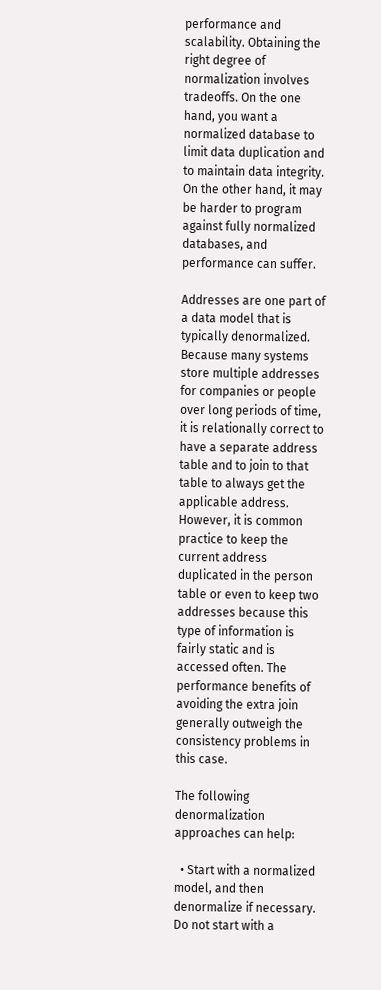performance and scalability. Obtaining the right degree of normalization involves tradeoffs. On the one hand, you want a normalized database to limit data duplication and to maintain data integrity. On the other hand, it may be harder to program against fully normalized databases, and performance can suffer.

Addresses are one part of a data model that is typically denormalized. Because many systems store multiple addresses for companies or people over long periods of time, it is relationally correct to have a separate address table and to join to that table to always get the applicable address. However, it is common practice to keep the current address duplicated in the person table or even to keep two addresses because this type of information is fairly static and is accessed often. The performance benefits of avoiding the extra join generally outweigh the consistency problems in this case.

The following denormalization approaches can help:

  • Start with a normalized model, and then denormalize if necessary. Do not start with a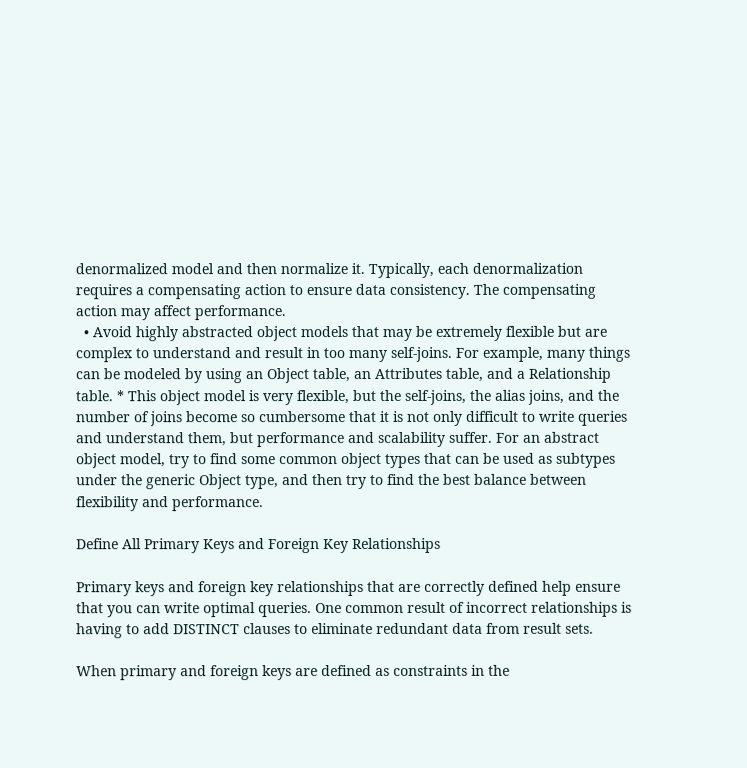denormalized model and then normalize it. Typically, each denormalization requires a compensating action to ensure data consistency. The compensating action may affect performance.
  • Avoid highly abstracted object models that may be extremely flexible but are complex to understand and result in too many self-joins. For example, many things can be modeled by using an Object table, an Attributes table, and a Relationship table. * This object model is very flexible, but the self-joins, the alias joins, and the number of joins become so cumbersome that it is not only difficult to write queries and understand them, but performance and scalability suffer. For an abstract object model, try to find some common object types that can be used as subtypes under the generic Object type, and then try to find the best balance between flexibility and performance.

Define All Primary Keys and Foreign Key Relationships

Primary keys and foreign key relationships that are correctly defined help ensure that you can write optimal queries. One common result of incorrect relationships is having to add DISTINCT clauses to eliminate redundant data from result sets.

When primary and foreign keys are defined as constraints in the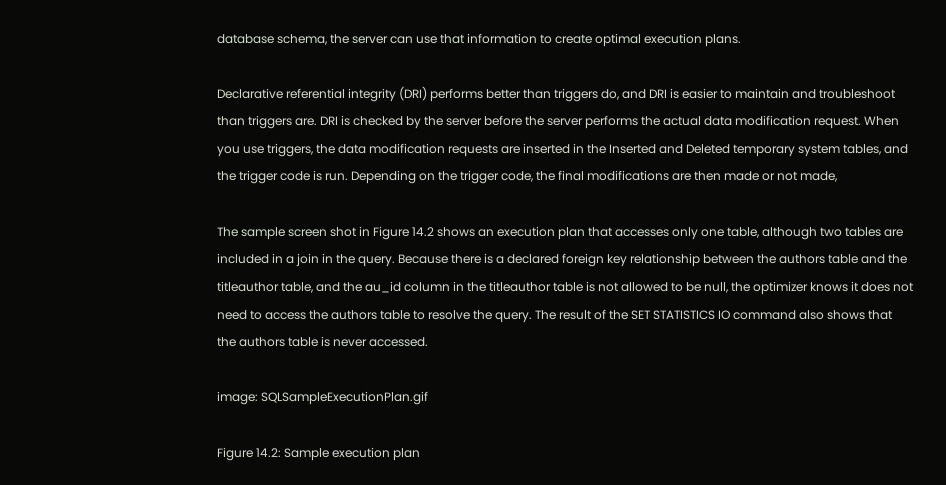database schema, the server can use that information to create optimal execution plans.

Declarative referential integrity (DRI) performs better than triggers do, and DRI is easier to maintain and troubleshoot than triggers are. DRI is checked by the server before the server performs the actual data modification request. When you use triggers, the data modification requests are inserted in the Inserted and Deleted temporary system tables, and the trigger code is run. Depending on the trigger code, the final modifications are then made or not made,

The sample screen shot in Figure 14.2 shows an execution plan that accesses only one table, although two tables are included in a join in the query. Because there is a declared foreign key relationship between the authors table and the titleauthor table, and the au_id column in the titleauthor table is not allowed to be null, the optimizer knows it does not need to access the authors table to resolve the query. The result of the SET STATISTICS IO command also shows that the authors table is never accessed.

image: SQLSampleExecutionPlan.gif

Figure 14.2: Sample execution plan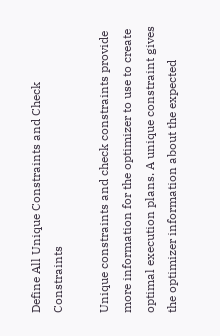Define All Unique Constraints and Check Constraints

Unique constraints and check constraints provide more information for the optimizer to use to create optimal execution plans. A unique constraint gives the optimizer information about the expected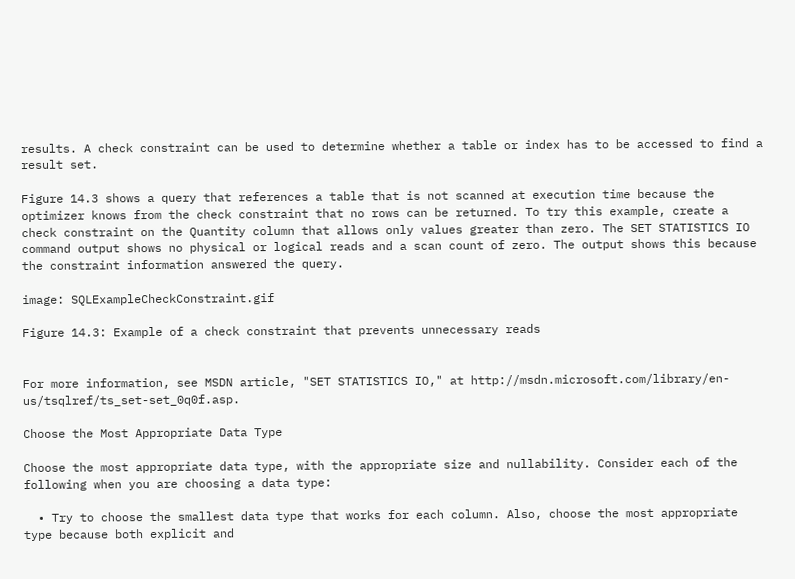results. A check constraint can be used to determine whether a table or index has to be accessed to find a result set.

Figure 14.3 shows a query that references a table that is not scanned at execution time because the optimizer knows from the check constraint that no rows can be returned. To try this example, create a check constraint on the Quantity column that allows only values greater than zero. The SET STATISTICS IO command output shows no physical or logical reads and a scan count of zero. The output shows this because the constraint information answered the query.

image: SQLExampleCheckConstraint.gif

Figure 14.3: Example of a check constraint that prevents unnecessary reads


For more information, see MSDN article, "SET STATISTICS IO," at http://msdn.microsoft.com/library/en-us/tsqlref/ts_set-set_0q0f.asp.

Choose the Most Appropriate Data Type

Choose the most appropriate data type, with the appropriate size and nullability. Consider each of the following when you are choosing a data type:

  • Try to choose the smallest data type that works for each column. Also, choose the most appropriate type because both explicit and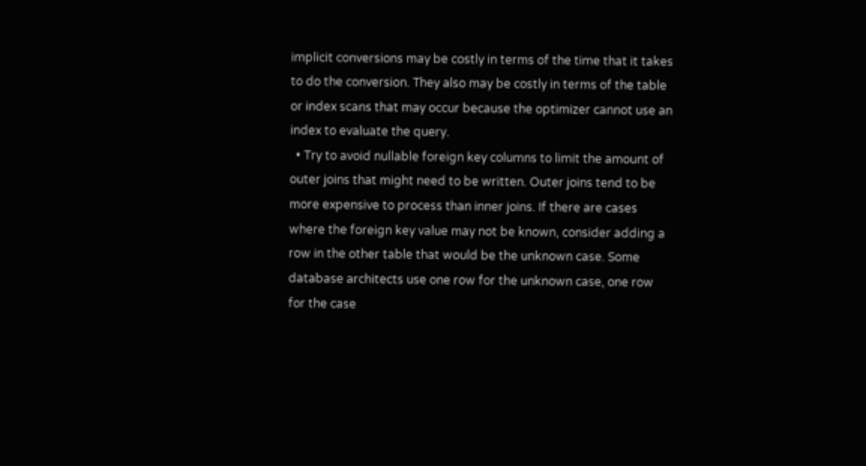implicit conversions may be costly in terms of the time that it takes to do the conversion. They also may be costly in terms of the table or index scans that may occur because the optimizer cannot use an index to evaluate the query.
  • Try to avoid nullable foreign key columns to limit the amount of outer joins that might need to be written. Outer joins tend to be more expensive to process than inner joins. If there are cases where the foreign key value may not be known, consider adding a row in the other table that would be the unknown case. Some database architects use one row for the unknown case, one row for the case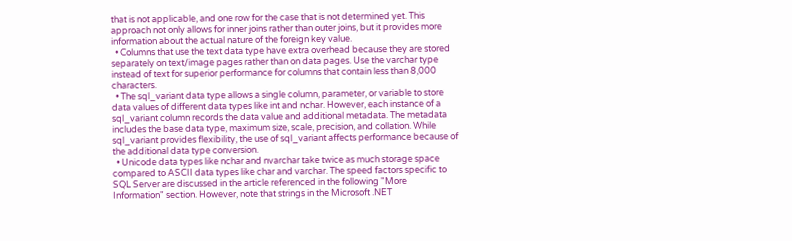that is not applicable, and one row for the case that is not determined yet. This approach not only allows for inner joins rather than outer joins, but it provides more information about the actual nature of the foreign key value.
  • Columns that use the text data type have extra overhead because they are stored separately on text/image pages rather than on data pages. Use the varchar type instead of text for superior performance for columns that contain less than 8,000 characters.
  • The sql_variant data type allows a single column, parameter, or variable to store data values of different data types like int and nchar. However, each instance of a sql_variant column records the data value and additional metadata. The metadata includes the base data type, maximum size, scale, precision, and collation. While sql_variant provides flexibility, the use of sql_variant affects performance because of the additional data type conversion.
  • Unicode data types like nchar and nvarchar take twice as much storage space compared to ASCII data types like char and varchar. The speed factors specific to SQL Server are discussed in the article referenced in the following "More Information" section. However, note that strings in the Microsoft .NET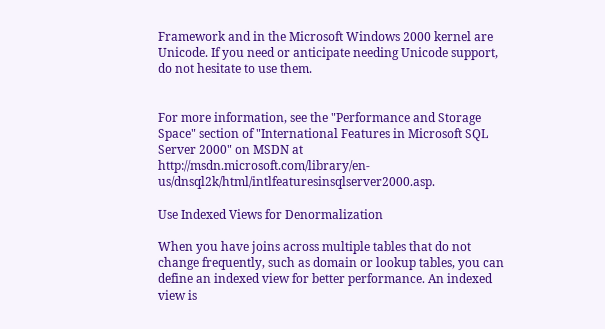Framework and in the Microsoft Windows 2000 kernel are Unicode. If you need or anticipate needing Unicode support, do not hesitate to use them.


For more information, see the "Performance and Storage Space" section of "International Features in Microsoft SQL Server 2000" on MSDN at http://msdn.microsoft.com/library/en-us/dnsql2k/html/intlfeaturesinsqlserver2000.asp.

Use Indexed Views for Denormalization

When you have joins across multiple tables that do not change frequently, such as domain or lookup tables, you can define an indexed view for better performance. An indexed view is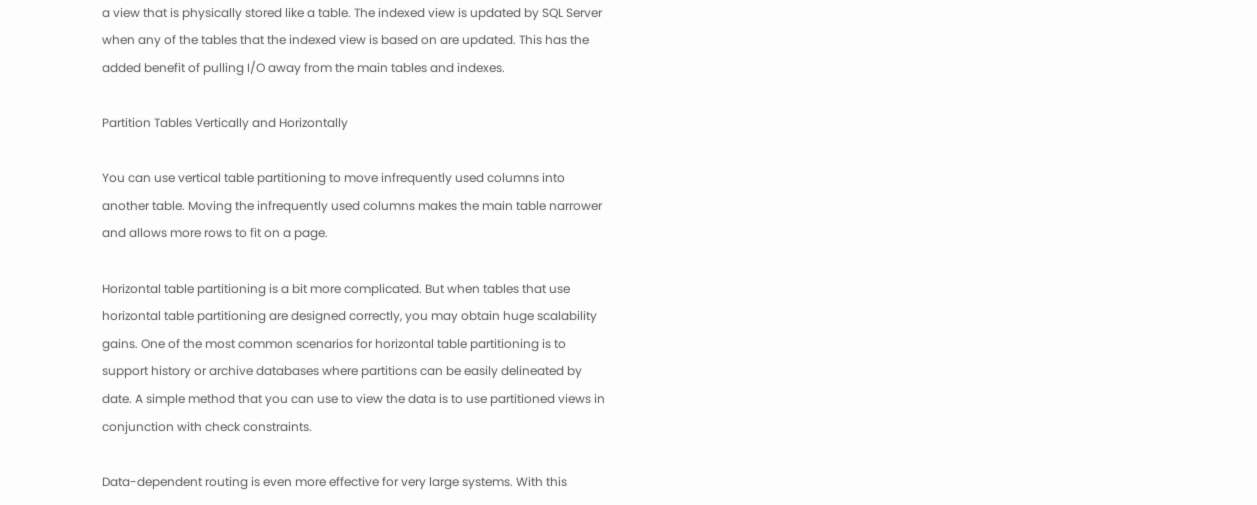a view that is physically stored like a table. The indexed view is updated by SQL Server when any of the tables that the indexed view is based on are updated. This has the added benefit of pulling I/O away from the main tables and indexes.

Partition Tables Vertically and Horizontally

You can use vertical table partitioning to move infrequently used columns into another table. Moving the infrequently used columns makes the main table narrower and allows more rows to fit on a page.

Horizontal table partitioning is a bit more complicated. But when tables that use horizontal table partitioning are designed correctly, you may obtain huge scalability gains. One of the most common scenarios for horizontal table partitioning is to support history or archive databases where partitions can be easily delineated by date. A simple method that you can use to view the data is to use partitioned views in conjunction with check constraints.

Data-dependent routing is even more effective for very large systems. With this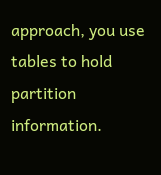approach, you use tables to hold partition information.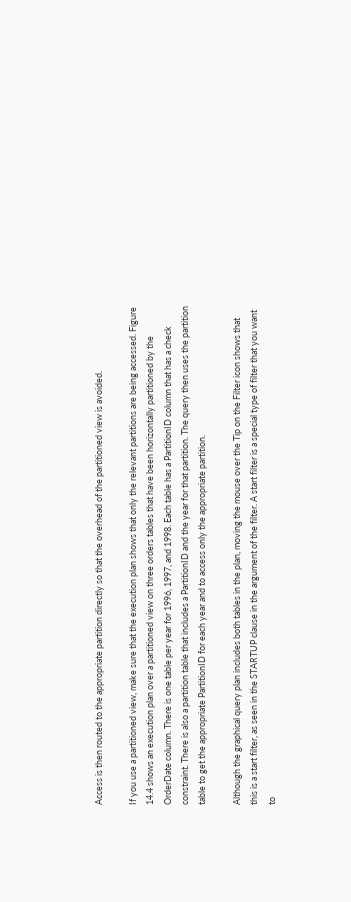Access is then routed to the appropriate partition directly so that the overhead of the partitioned view is avoided.

If you use a partitioned view, make sure that the execution plan shows that only the relevant partitions are being accessed. Figure 14.4 shows an execution plan over a partitioned view on three orders tables that have been horizontally partitioned by the OrderDate column. There is one table per year for 1996, 1997, and 1998. Each table has a PartitionID column that has a check constraint. There is also a partition table that includes a PartitionID and the year for that partition. The query then uses the partition table to get the appropriate PartitionID for each year and to access only the appropriate partition.

Although the graphical query plan includes both tables in the plan, moving the mouse over the Tip on the Filter icon shows that this is a start filter, as seen in the STARTUP clause in the argument of the filter. A start filter is a special type of filter that you want to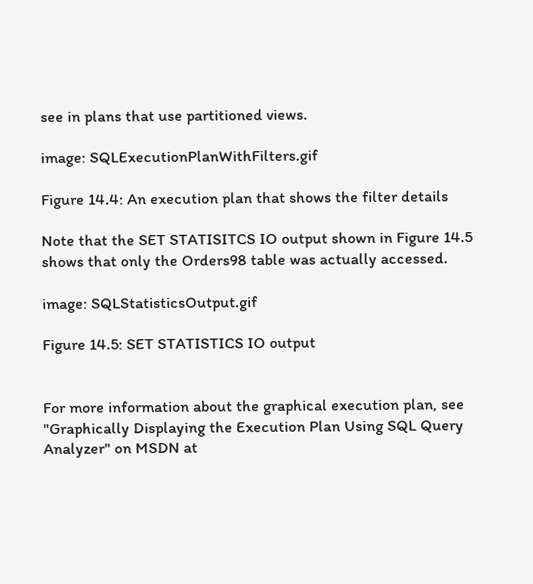see in plans that use partitioned views.

image: SQLExecutionPlanWithFilters.gif

Figure 14.4: An execution plan that shows the filter details

Note that the SET STATISITCS IO output shown in Figure 14.5 shows that only the Orders98 table was actually accessed.

image: SQLStatisticsOutput.gif

Figure 14.5: SET STATISTICS IO output


For more information about the graphical execution plan, see "Graphically Displaying the Execution Plan Using SQL Query Analyzer" on MSDN at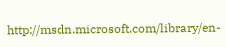http://msdn.microsoft.com/library/en-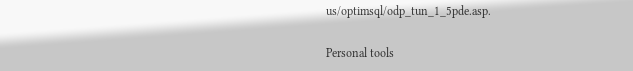us/optimsql/odp_tun_1_5pde.asp.

Personal tools